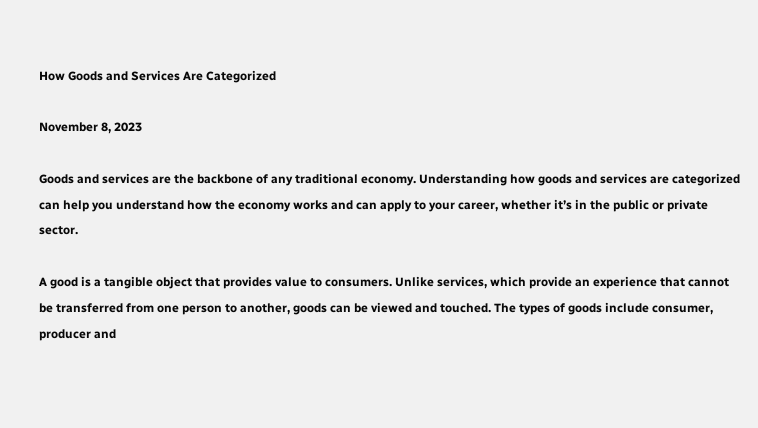How Goods and Services Are Categorized

November 8, 2023

Goods and services are the backbone of any traditional economy. Understanding how goods and services are categorized can help you understand how the economy works and can apply to your career, whether it’s in the public or private sector.

A good is a tangible object that provides value to consumers. Unlike services, which provide an experience that cannot be transferred from one person to another, goods can be viewed and touched. The types of goods include consumer, producer and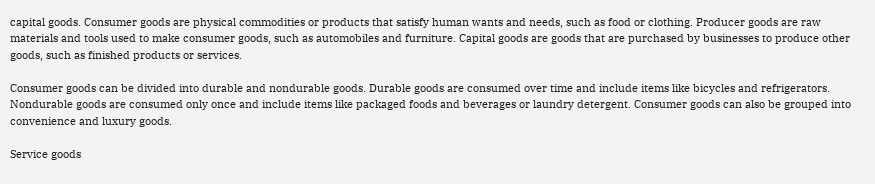capital goods. Consumer goods are physical commodities or products that satisfy human wants and needs, such as food or clothing. Producer goods are raw materials and tools used to make consumer goods, such as automobiles and furniture. Capital goods are goods that are purchased by businesses to produce other goods, such as finished products or services.

Consumer goods can be divided into durable and nondurable goods. Durable goods are consumed over time and include items like bicycles and refrigerators. Nondurable goods are consumed only once and include items like packaged foods and beverages or laundry detergent. Consumer goods can also be grouped into convenience and luxury goods.

Service goods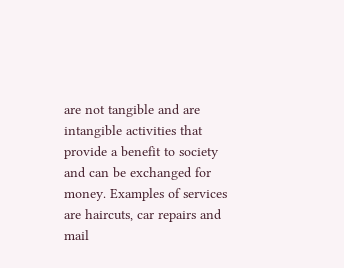are not tangible and are intangible activities that provide a benefit to society and can be exchanged for money. Examples of services are haircuts, car repairs and mail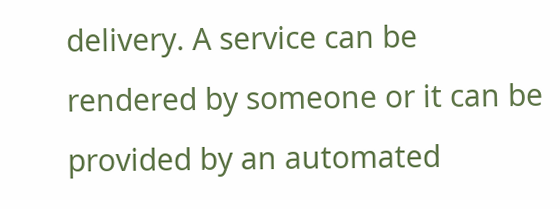delivery. A service can be rendered by someone or it can be provided by an automated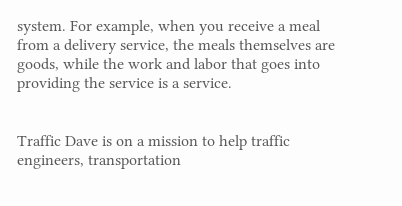system. For example, when you receive a meal from a delivery service, the meals themselves are goods, while the work and labor that goes into providing the service is a service.


Traffic Dave is on a mission to help traffic engineers, transportation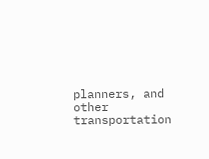planners, and other transportation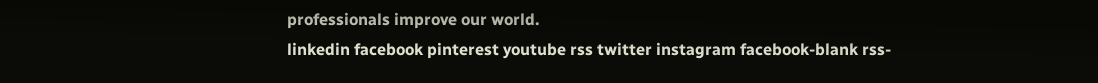professionals improve our world.
linkedin facebook pinterest youtube rss twitter instagram facebook-blank rss-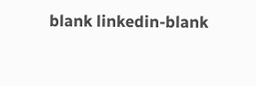blank linkedin-blank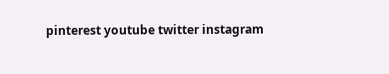pinterest youtube twitter instagram